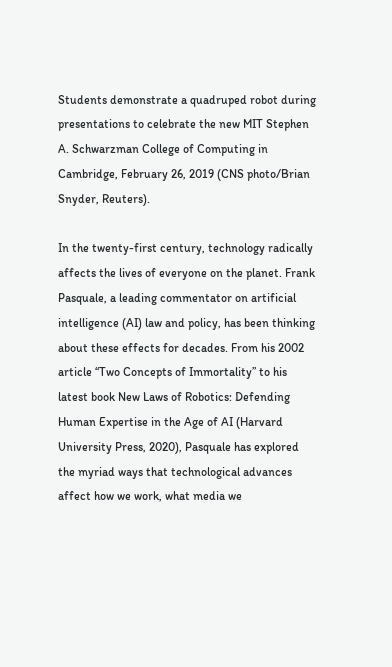Students demonstrate a quadruped robot during presentations to celebrate the new MIT Stephen A. Schwarzman College of Computing in Cambridge, February 26, 2019 (CNS photo/Brian Snyder, Reuters).

In the twenty-first century, technology radically affects the lives of everyone on the planet. Frank Pasquale, a leading commentator on artificial intelligence (AI) law and policy, has been thinking about these effects for decades. From his 2002 article “Two Concepts of Immortality” to his latest book New Laws of Robotics: Defending Human Expertise in the Age of AI (Harvard University Press, 2020), Pasquale has explored the myriad ways that technological advances affect how we work, what media we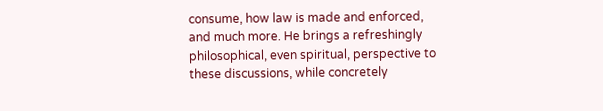consume, how law is made and enforced, and much more. He brings a refreshingly philosophical, even spiritual, perspective to these discussions, while concretely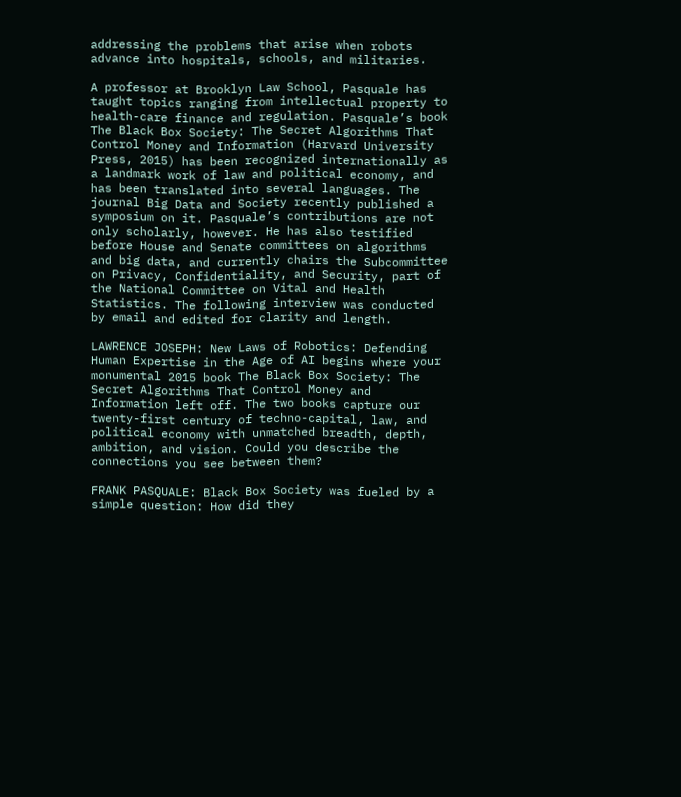addressing the problems that arise when robots advance into hospitals, schools, and militaries.

A professor at Brooklyn Law School, Pasquale has taught topics ranging from intellectual property to health-care finance and regulation. Pasquale’s book The Black Box Society: The Secret Algorithms That Control Money and Information (Harvard University Press, 2015) has been recognized internationally as a landmark work of law and political economy, and has been translated into several languages. The journal Big Data and Society recently published a symposium on it. Pasquale’s contributions are not only scholarly, however. He has also testified before House and Senate committees on algorithms and big data, and currently chairs the Subcommittee on Privacy, Confidentiality, and Security, part of the National Committee on Vital and Health Statistics. The following interview was conducted by email and edited for clarity and length.

LAWRENCE JOSEPH: New Laws of Robotics: Defending Human Expertise in the Age of AI begins where your monumental 2015 book The Black Box Society: The Secret Algorithms That Control Money and Information left off. The two books capture our twenty-first century of techno-capital, law, and political economy with unmatched breadth, depth, ambition, and vision. Could you describe the connections you see between them?

FRANK PASQUALE: Black Box Society was fueled by a simple question: How did they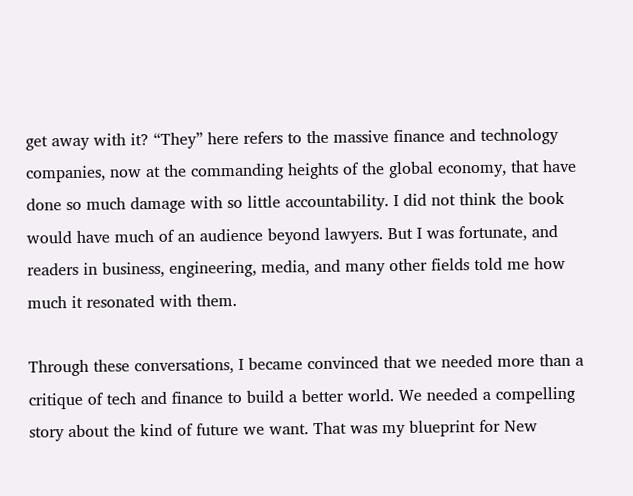get away with it? “They” here refers to the massive finance and technology companies, now at the commanding heights of the global economy, that have done so much damage with so little accountability. I did not think the book would have much of an audience beyond lawyers. But I was fortunate, and readers in business, engineering, media, and many other fields told me how much it resonated with them.

Through these conversations, I became convinced that we needed more than a critique of tech and finance to build a better world. We needed a compelling story about the kind of future we want. That was my blueprint for New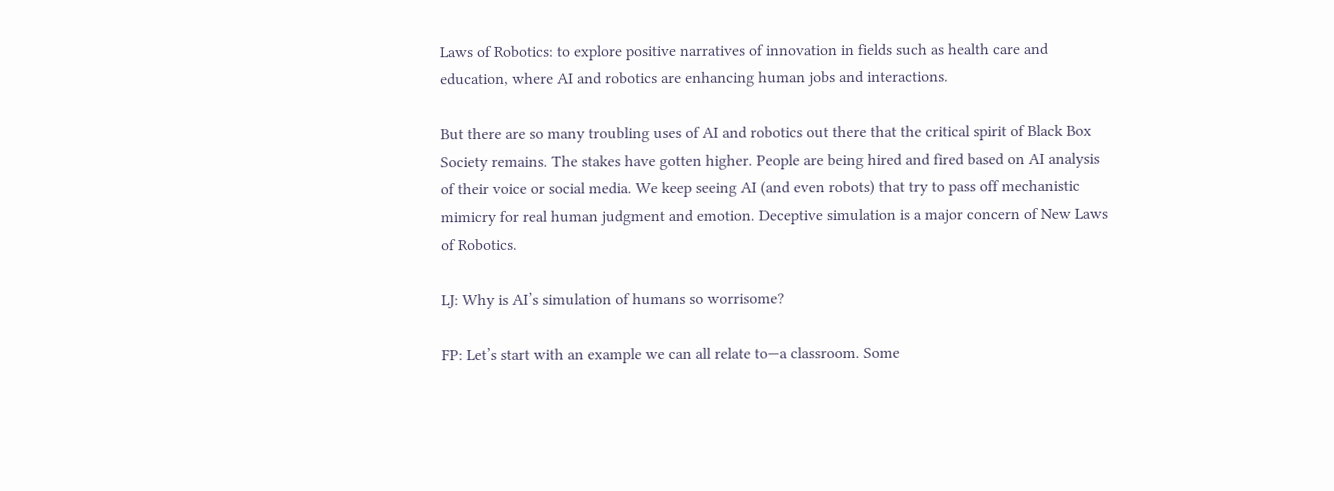Laws of Robotics: to explore positive narratives of innovation in fields such as health care and education, where AI and robotics are enhancing human jobs and interactions.

But there are so many troubling uses of AI and robotics out there that the critical spirit of Black Box Society remains. The stakes have gotten higher. People are being hired and fired based on AI analysis of their voice or social media. We keep seeing AI (and even robots) that try to pass off mechanistic mimicry for real human judgment and emotion. Deceptive simulation is a major concern of New Laws of Robotics.

LJ: Why is AI’s simulation of humans so worrisome?

FP: Let’s start with an example we can all relate to—a classroom. Some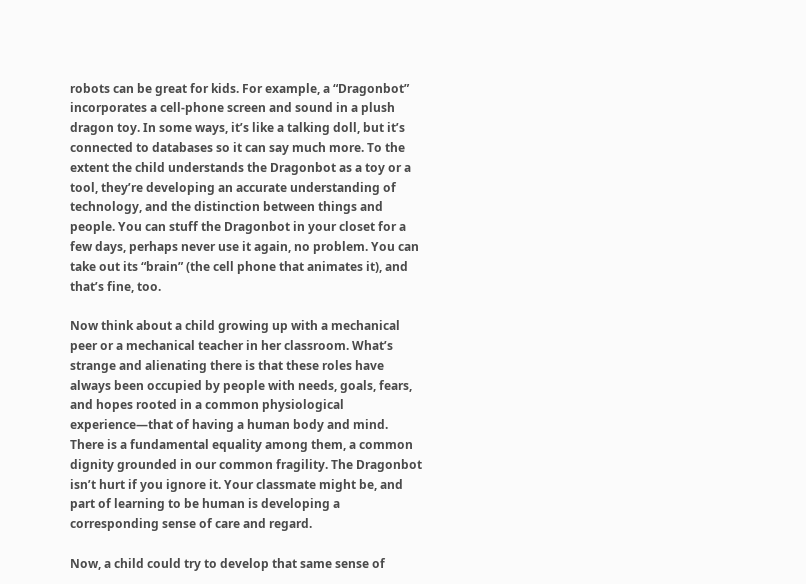robots can be great for kids. For example, a “Dragonbot” incorporates a cell-phone screen and sound in a plush dragon toy. In some ways, it’s like a talking doll, but it’s connected to databases so it can say much more. To the extent the child understands the Dragonbot as a toy or a tool, they’re developing an accurate understanding of technology, and the distinction between things and people. You can stuff the Dragonbot in your closet for a few days, perhaps never use it again, no problem. You can take out its “brain” (the cell phone that animates it), and that’s fine, too.

Now think about a child growing up with a mechanical peer or a mechanical teacher in her classroom. What’s strange and alienating there is that these roles have always been occupied by people with needs, goals, fears, and hopes rooted in a common physiological experience—that of having a human body and mind. There is a fundamental equality among them, a common dignity grounded in our common fragility. The Dragonbot isn’t hurt if you ignore it. Your classmate might be, and part of learning to be human is developing a corresponding sense of care and regard.

Now, a child could try to develop that same sense of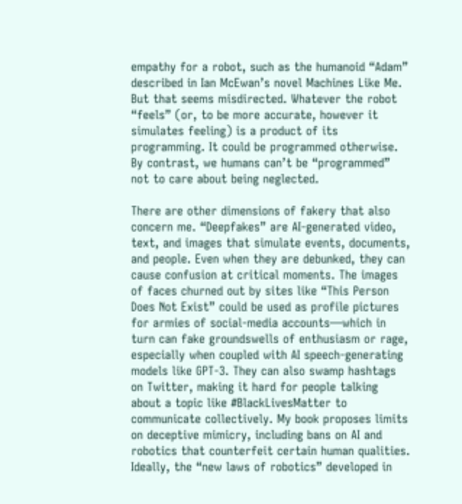empathy for a robot, such as the humanoid “Adam” described in Ian McEwan’s novel Machines Like Me. But that seems misdirected. Whatever the robot “feels” (or, to be more accurate, however it simulates feeling) is a product of its programming. It could be programmed otherwise. By contrast, we humans can’t be “programmed” not to care about being neglected.

There are other dimensions of fakery that also concern me. “Deepfakes” are AI-generated video, text, and images that simulate events, documents, and people. Even when they are debunked, they can cause confusion at critical moments. The images of faces churned out by sites like “This Person Does Not Exist” could be used as profile pictures for armies of social-media accounts—which in turn can fake groundswells of enthusiasm or rage, especially when coupled with AI speech-generating models like GPT-3. They can also swamp hashtags on Twitter, making it hard for people talking about a topic like #BlackLivesMatter to communicate collectively. My book proposes limits on deceptive mimicry, including bans on AI and robotics that counterfeit certain human qualities. Ideally, the “new laws of robotics” developed in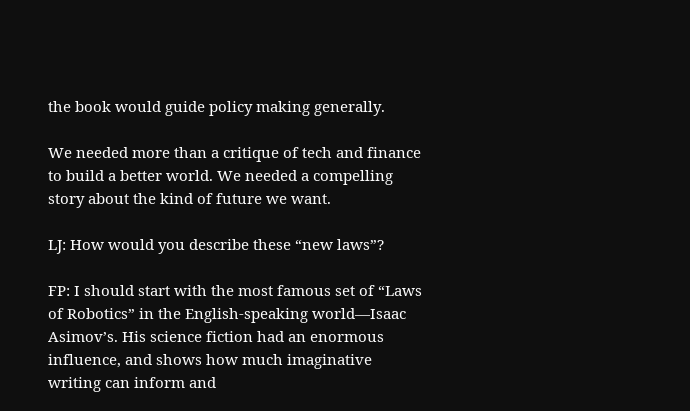the book would guide policy making generally.

We needed more than a critique of tech and finance to build a better world. We needed a compelling story about the kind of future we want.

LJ: How would you describe these “new laws”?

FP: I should start with the most famous set of “Laws of Robotics” in the English-speaking world—Isaac Asimov’s. His science fiction had an enormous influence, and shows how much imaginative writing can inform and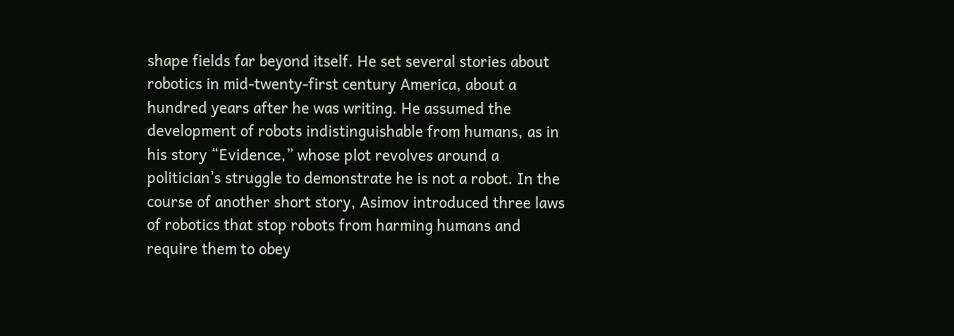shape fields far beyond itself. He set several stories about robotics in mid-twenty-first century America, about a hundred years after he was writing. He assumed the development of robots indistinguishable from humans, as in his story “Evidence,” whose plot revolves around a politician’s struggle to demonstrate he is not a robot. In the course of another short story, Asimov introduced three laws of robotics that stop robots from harming humans and require them to obey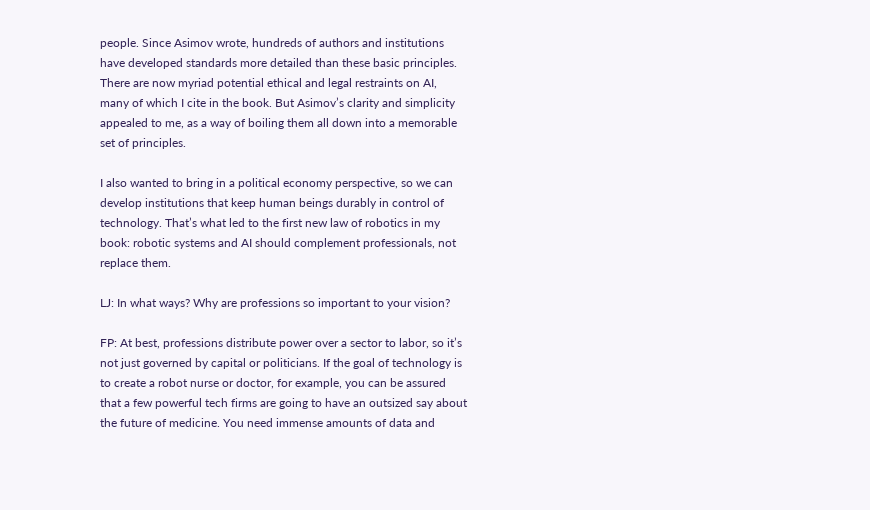people. Since Asimov wrote, hundreds of authors and institutions have developed standards more detailed than these basic principles. There are now myriad potential ethical and legal restraints on AI, many of which I cite in the book. But Asimov’s clarity and simplicity appealed to me, as a way of boiling them all down into a memorable set of principles.

I also wanted to bring in a political economy perspective, so we can develop institutions that keep human beings durably in control of technology. That’s what led to the first new law of robotics in my book: robotic systems and AI should complement professionals, not replace them.

LJ: In what ways? Why are professions so important to your vision?

FP: At best, professions distribute power over a sector to labor, so it’s not just governed by capital or politicians. If the goal of technology is to create a robot nurse or doctor, for example, you can be assured that a few powerful tech firms are going to have an outsized say about the future of medicine. You need immense amounts of data and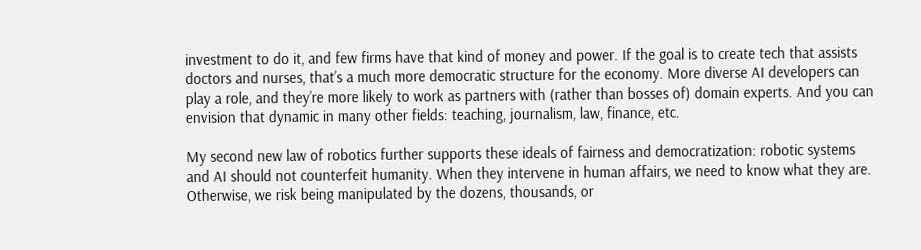investment to do it, and few firms have that kind of money and power. If the goal is to create tech that assists doctors and nurses, that’s a much more democratic structure for the economy. More diverse AI developers can play a role, and they’re more likely to work as partners with (rather than bosses of) domain experts. And you can envision that dynamic in many other fields: teaching, journalism, law, finance, etc.

My second new law of robotics further supports these ideals of fairness and democratization: robotic systems and AI should not counterfeit humanity. When they intervene in human affairs, we need to know what they are. Otherwise, we risk being manipulated by the dozens, thousands, or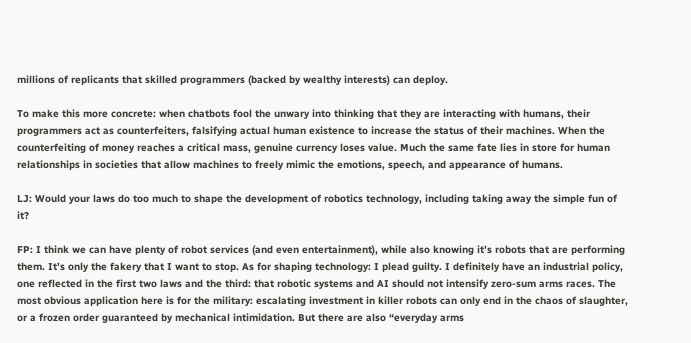millions of replicants that skilled programmers (backed by wealthy interests) can deploy.

To make this more concrete: when chatbots fool the unwary into thinking that they are interacting with humans, their programmers act as counterfeiters, falsifying actual human existence to increase the status of their machines. When the counterfeiting of money reaches a critical mass, genuine currency loses value. Much the same fate lies in store for human relationships in societies that allow machines to freely mimic the emotions, speech, and appearance of humans.

LJ: Would your laws do too much to shape the development of robotics technology, including taking away the simple fun of it?

FP: I think we can have plenty of robot services (and even entertainment), while also knowing it’s robots that are performing them. It’s only the fakery that I want to stop. As for shaping technology: I plead guilty. I definitely have an industrial policy, one reflected in the first two laws and the third: that robotic systems and AI should not intensify zero-sum arms races. The most obvious application here is for the military: escalating investment in killer robots can only end in the chaos of slaughter, or a frozen order guaranteed by mechanical intimidation. But there are also “everyday arms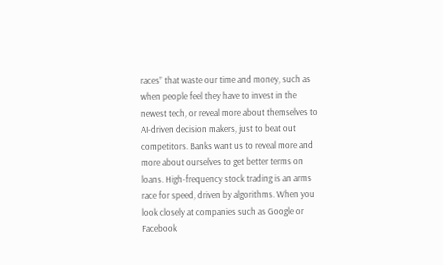races” that waste our time and money, such as when people feel they have to invest in the newest tech, or reveal more about themselves to AI-driven decision makers, just to beat out competitors. Banks want us to reveal more and more about ourselves to get better terms on loans. High-frequency stock trading is an arms race for speed, driven by algorithms. When you look closely at companies such as Google or Facebook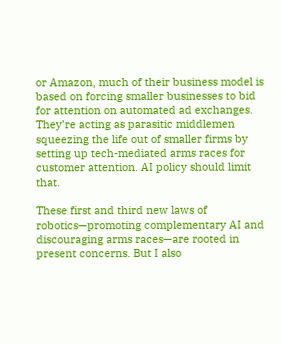or Amazon, much of their business model is based on forcing smaller businesses to bid for attention on automated ad exchanges. They’re acting as parasitic middlemen squeezing the life out of smaller firms by setting up tech-mediated arms races for customer attention. AI policy should limit that.

These first and third new laws of robotics—promoting complementary AI and discouraging arms races—are rooted in present concerns. But I also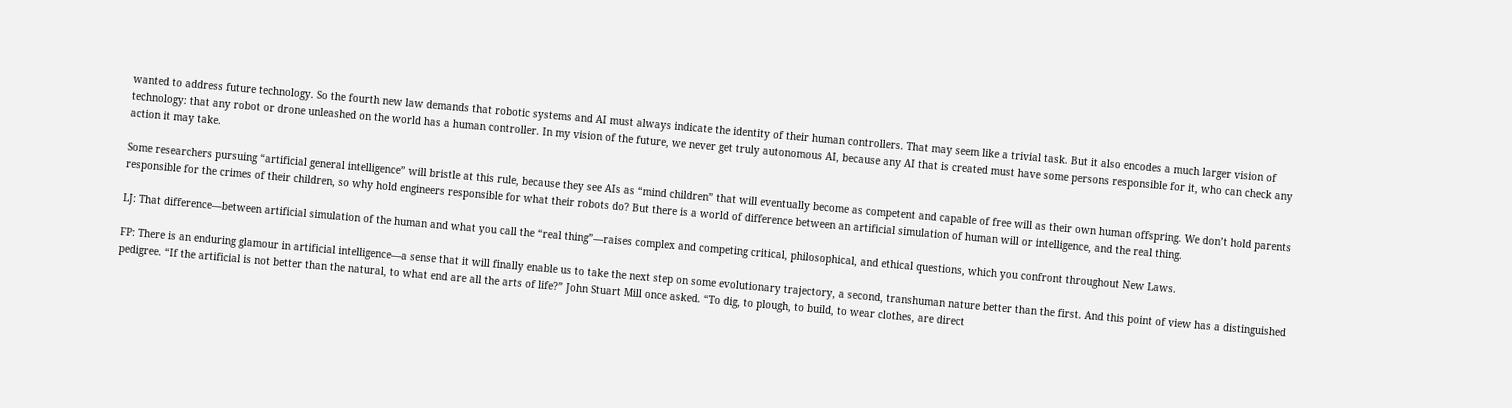wanted to address future technology. So the fourth new law demands that robotic systems and AI must always indicate the identity of their human controllers. That may seem like a trivial task. But it also encodes a much larger vision of technology: that any robot or drone unleashed on the world has a human controller. In my vision of the future, we never get truly autonomous AI, because any AI that is created must have some persons responsible for it, who can check any action it may take.

Some researchers pursuing “artificial general intelligence” will bristle at this rule, because they see AIs as “mind children” that will eventually become as competent and capable of free will as their own human offspring. We don’t hold parents responsible for the crimes of their children, so why hold engineers responsible for what their robots do? But there is a world of difference between an artificial simulation of human will or intelligence, and the real thing.

LJ: That difference—between artificial simulation of the human and what you call the “real thing”—raises complex and competing critical, philosophical, and ethical questions, which you confront throughout New Laws.

FP: There is an enduring glamour in artificial intelligence—a sense that it will finally enable us to take the next step on some evolutionary trajectory, a second, transhuman nature better than the first. And this point of view has a distinguished pedigree. “If the artificial is not better than the natural, to what end are all the arts of life?” John Stuart Mill once asked. “To dig, to plough, to build, to wear clothes, are direct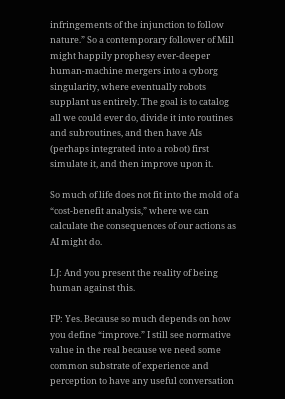infringements of the injunction to follow nature.” So a contemporary follower of Mill might happily prophesy ever-deeper human-machine mergers into a cyborg singularity, where eventually robots supplant us entirely. The goal is to catalog all we could ever do, divide it into routines and subroutines, and then have AIs (perhaps integrated into a robot) first simulate it, and then improve upon it.

So much of life does not fit into the mold of a “cost-benefit analysis,” where we can calculate the consequences of our actions as AI might do.

LJ: And you present the reality of being human against this.

FP: Yes. Because so much depends on how you define “improve.” I still see normative value in the real because we need some common substrate of experience and perception to have any useful conversation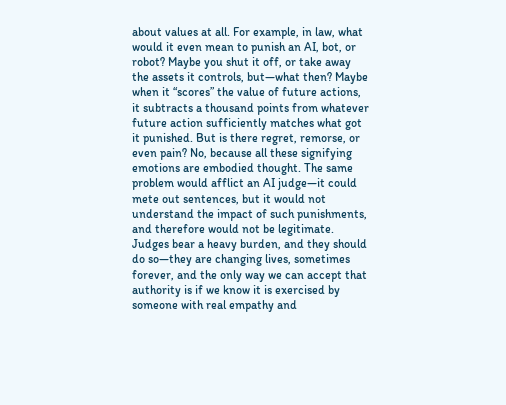about values at all. For example, in law, what would it even mean to punish an AI, bot, or robot? Maybe you shut it off, or take away the assets it controls, but—what then? Maybe when it “scores” the value of future actions, it subtracts a thousand points from whatever future action sufficiently matches what got it punished. But is there regret, remorse, or even pain? No, because all these signifying emotions are embodied thought. The same problem would afflict an AI judge—it could mete out sentences, but it would not understand the impact of such punishments, and therefore would not be legitimate. Judges bear a heavy burden, and they should do so—they are changing lives, sometimes forever, and the only way we can accept that authority is if we know it is exercised by someone with real empathy and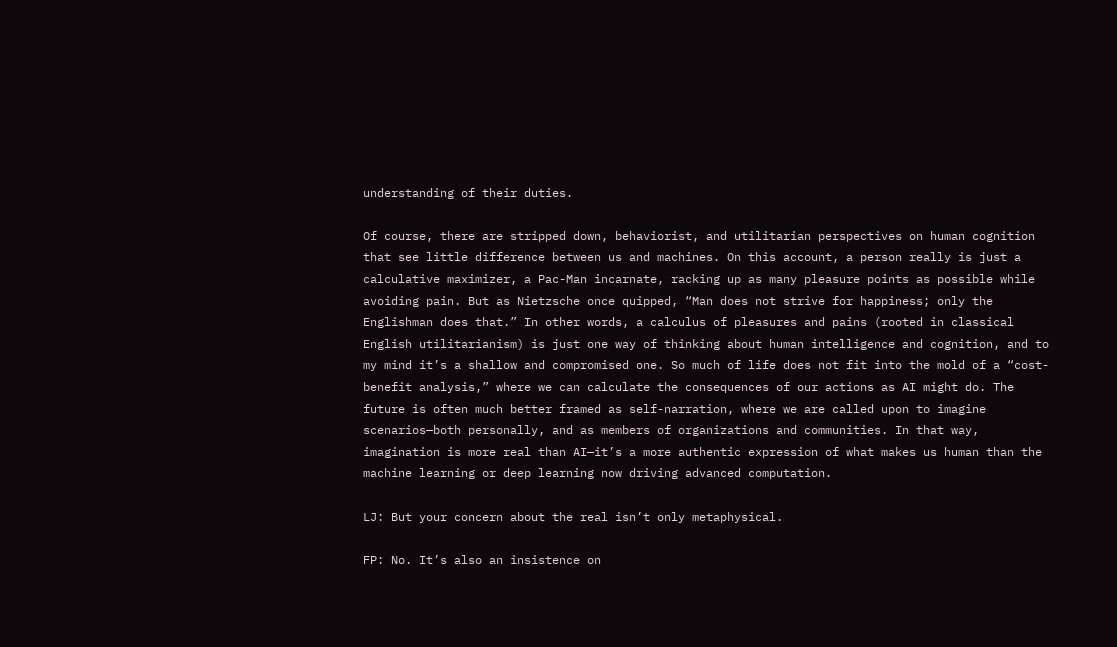understanding of their duties.

Of course, there are stripped down, behaviorist, and utilitarian perspectives on human cognition that see little difference between us and machines. On this account, a person really is just a calculative maximizer, a Pac-Man incarnate, racking up as many pleasure points as possible while avoiding pain. But as Nietzsche once quipped, “Man does not strive for happiness; only the Englishman does that.” In other words, a calculus of pleasures and pains (rooted in classical English utilitarianism) is just one way of thinking about human intelligence and cognition, and to my mind it’s a shallow and compromised one. So much of life does not fit into the mold of a “cost-benefit analysis,” where we can calculate the consequences of our actions as AI might do. The future is often much better framed as self-narration, where we are called upon to imagine scenarios—both personally, and as members of organizations and communities. In that way, imagination is more real than AI—it’s a more authentic expression of what makes us human than the machine learning or deep learning now driving advanced computation.

LJ: But your concern about the real isn’t only metaphysical.

FP: No. It’s also an insistence on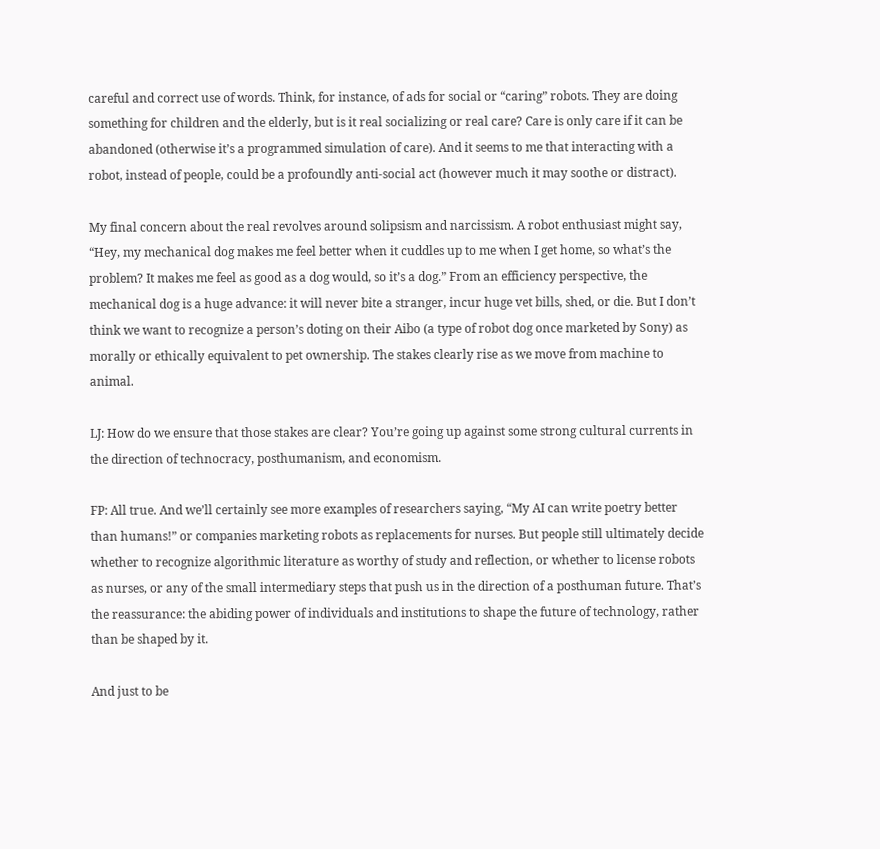careful and correct use of words. Think, for instance, of ads for social or “caring” robots. They are doing something for children and the elderly, but is it real socializing or real care? Care is only care if it can be abandoned (otherwise it’s a programmed simulation of care). And it seems to me that interacting with a robot, instead of people, could be a profoundly anti-social act (however much it may soothe or distract).

My final concern about the real revolves around solipsism and narcissism. A robot enthusiast might say, “Hey, my mechanical dog makes me feel better when it cuddles up to me when I get home, so what’s the problem? It makes me feel as good as a dog would, so it’s a dog.” From an efficiency perspective, the mechanical dog is a huge advance: it will never bite a stranger, incur huge vet bills, shed, or die. But I don’t think we want to recognize a person’s doting on their Aibo (a type of robot dog once marketed by Sony) as morally or ethically equivalent to pet ownership. The stakes clearly rise as we move from machine to animal.

LJ: How do we ensure that those stakes are clear? You’re going up against some strong cultural currents in the direction of technocracy, posthumanism, and economism.

FP: All true. And we’ll certainly see more examples of researchers saying, “My AI can write poetry better than humans!” or companies marketing robots as replacements for nurses. But people still ultimately decide whether to recognize algorithmic literature as worthy of study and reflection, or whether to license robots as nurses, or any of the small intermediary steps that push us in the direction of a posthuman future. That’s the reassurance: the abiding power of individuals and institutions to shape the future of technology, rather than be shaped by it.

And just to be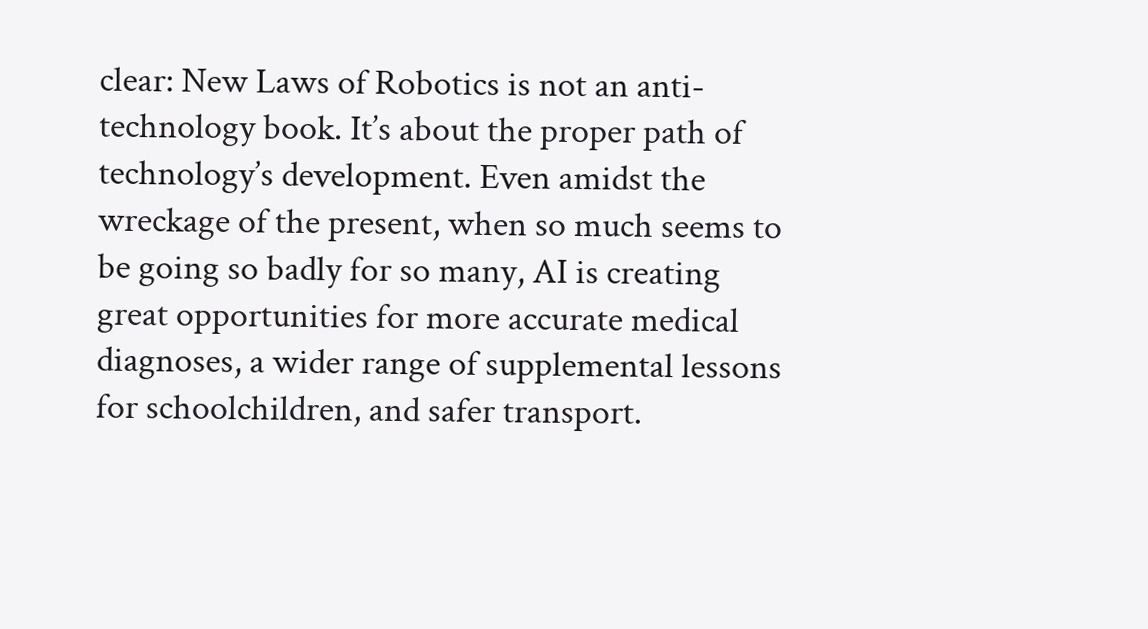clear: New Laws of Robotics is not an anti-technology book. It’s about the proper path of technology’s development. Even amidst the wreckage of the present, when so much seems to be going so badly for so many, AI is creating great opportunities for more accurate medical diagnoses, a wider range of supplemental lessons for schoolchildren, and safer transport.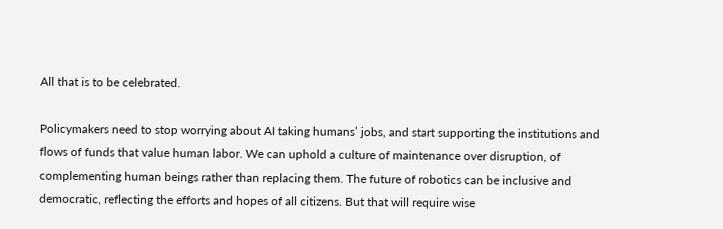All that is to be celebrated.

Policymakers need to stop worrying about AI taking humans’ jobs, and start supporting the institutions and flows of funds that value human labor. We can uphold a culture of maintenance over disruption, of complementing human beings rather than replacing them. The future of robotics can be inclusive and democratic, reflecting the efforts and hopes of all citizens. But that will require wise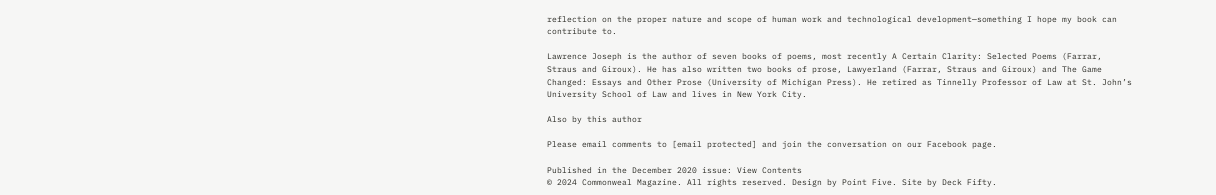reflection on the proper nature and scope of human work and technological development—something I hope my book can contribute to.

Lawrence Joseph is the author of seven books of poems, most recently A Certain Clarity: Selected Poems (Farrar, Straus and Giroux). He has also written two books of prose, Lawyerland (Farrar, Straus and Giroux) and The Game Changed: Essays and Other Prose (University of Michigan Press). He retired as Tinnelly Professor of Law at St. John’s University School of Law and lives in New York City.

Also by this author

Please email comments to [email protected] and join the conversation on our Facebook page.

Published in the December 2020 issue: View Contents
© 2024 Commonweal Magazine. All rights reserved. Design by Point Five. Site by Deck Fifty.